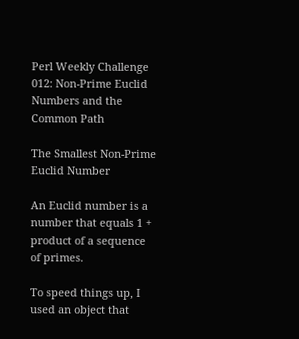Perl Weekly Challenge 012: Non-Prime Euclid Numbers and the Common Path

The Smallest Non-Prime Euclid Number

An Euclid number is a number that equals 1 + product of a sequence of primes.

To speed things up, I used an object that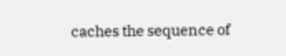caches the sequence of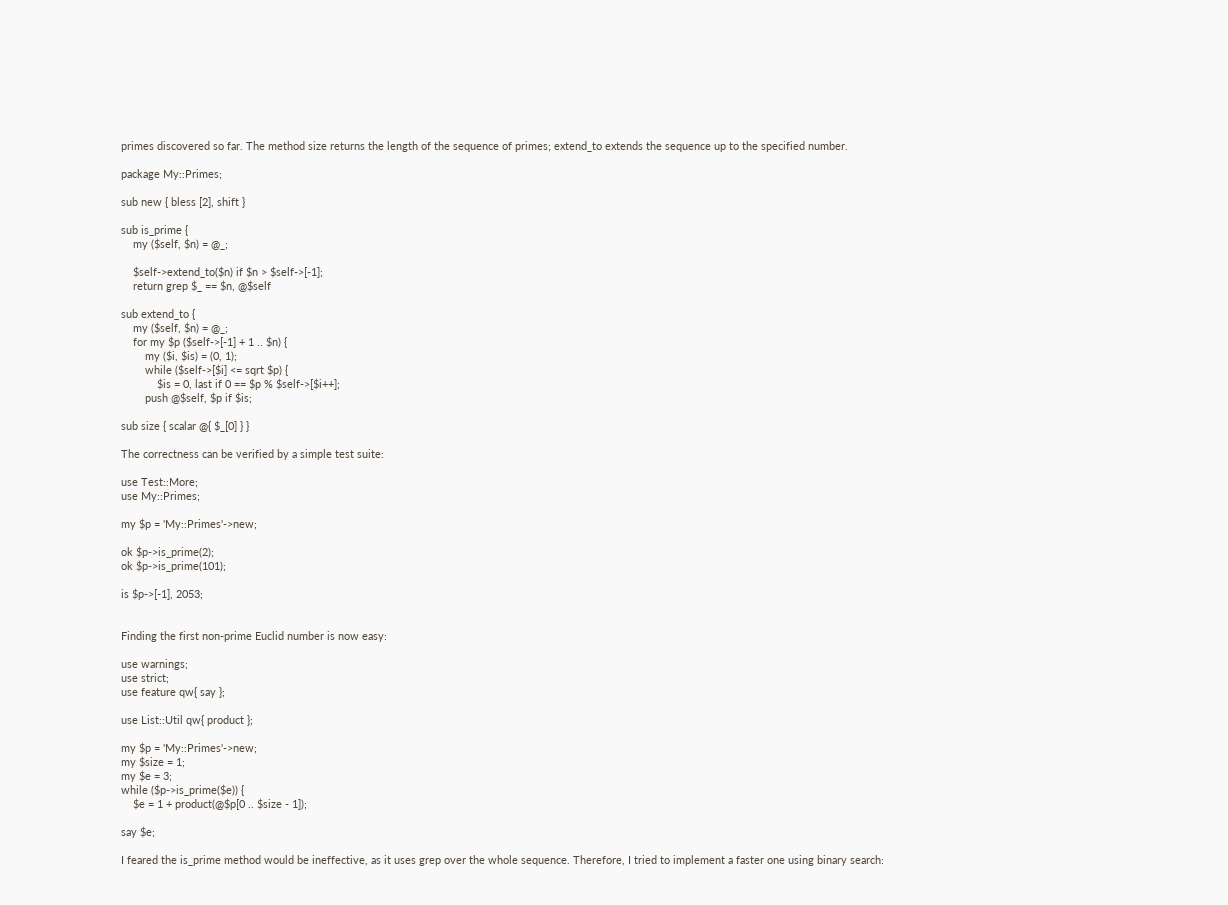primes discovered so far. The method size returns the length of the sequence of primes; extend_to extends the sequence up to the specified number.

package My::Primes;

sub new { bless [2], shift }

sub is_prime {
    my ($self, $n) = @_;

    $self->extend_to($n) if $n > $self->[-1];
    return grep $_ == $n, @$self

sub extend_to {
    my ($self, $n) = @_;
    for my $p ($self->[-1] + 1 .. $n) {
        my ($i, $is) = (0, 1);
        while ($self->[$i] <= sqrt $p) {
            $is = 0, last if 0 == $p % $self->[$i++];
        push @$self, $p if $is;

sub size { scalar @{ $_[0] } }

The correctness can be verified by a simple test suite:

use Test::More;
use My::Primes;

my $p = 'My::Primes'->new;

ok $p->is_prime(2);
ok $p->is_prime(101);

is $p->[-1], 2053;


Finding the first non-prime Euclid number is now easy:

use warnings;
use strict;
use feature qw{ say };

use List::Util qw{ product };

my $p = 'My::Primes'->new;
my $size = 1;
my $e = 3;
while ($p->is_prime($e)) {
    $e = 1 + product(@$p[0 .. $size - 1]);

say $e;

I feared the is_prime method would be ineffective, as it uses grep over the whole sequence. Therefore, I tried to implement a faster one using binary search: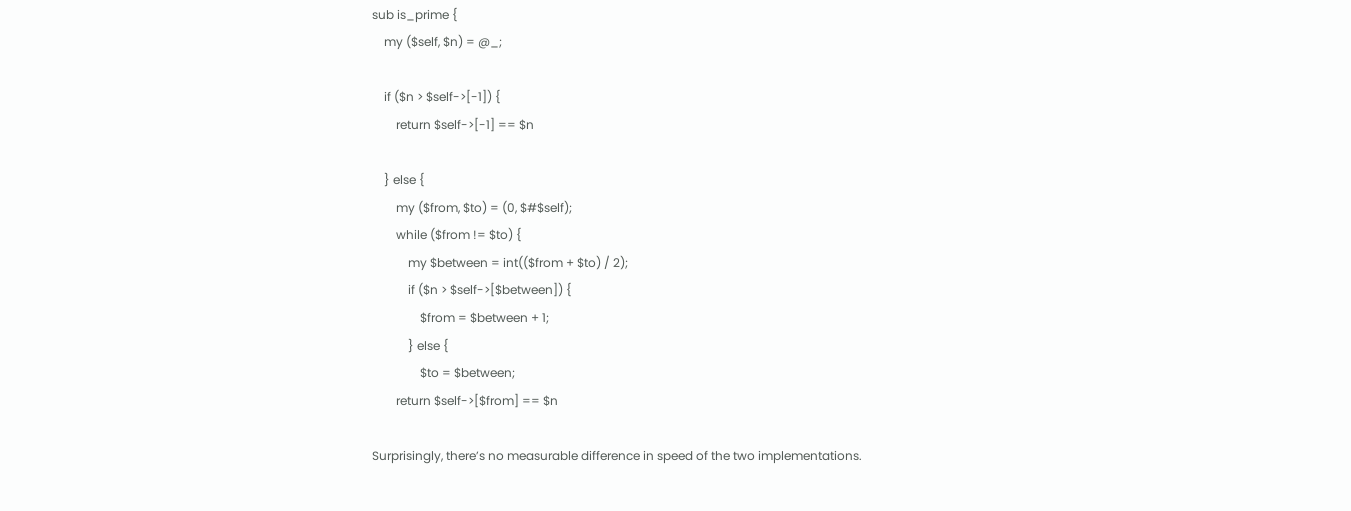sub is_prime {
    my ($self, $n) = @_;

    if ($n > $self->[-1]) {
        return $self->[-1] == $n

    } else {
        my ($from, $to) = (0, $#$self);
        while ($from != $to) {
            my $between = int(($from + $to) / 2);
            if ($n > $self->[$between]) {
                $from = $between + 1;
            } else {
                $to = $between;
        return $self->[$from] == $n

Surprisingly, there’s no measurable difference in speed of the two implementations.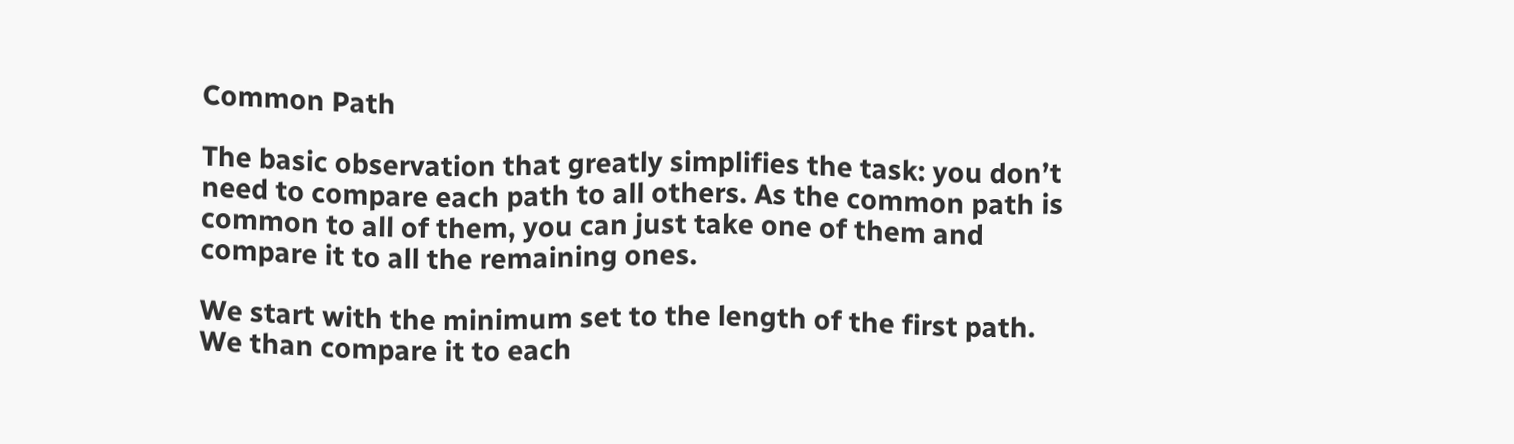Common Path

The basic observation that greatly simplifies the task: you don’t need to compare each path to all others. As the common path is common to all of them, you can just take one of them and compare it to all the remaining ones.

We start with the minimum set to the length of the first path. We than compare it to each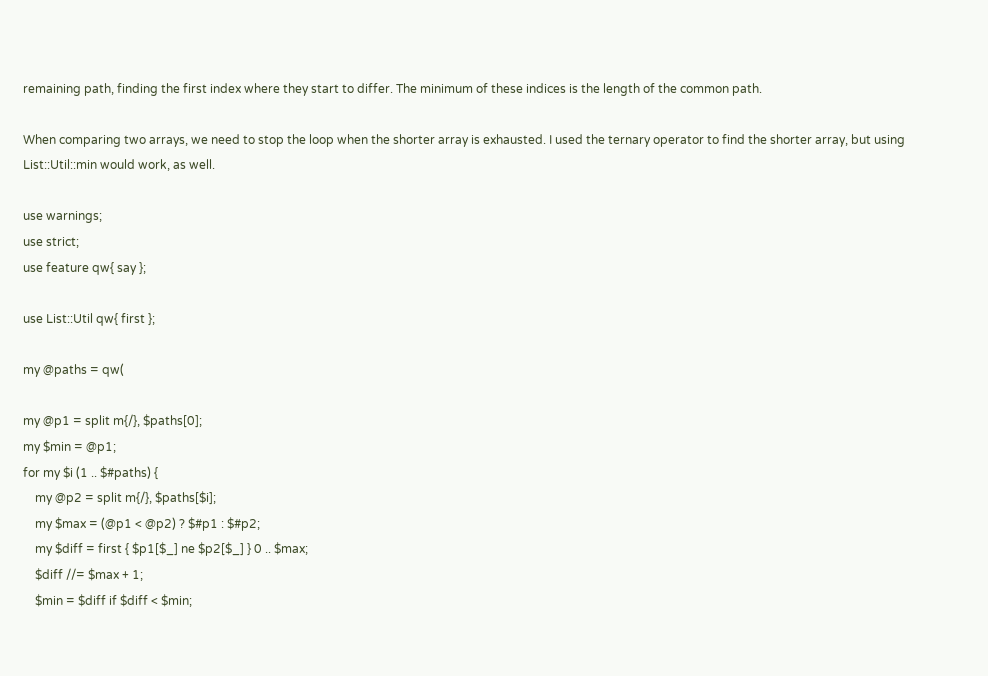remaining path, finding the first index where they start to differ. The minimum of these indices is the length of the common path.

When comparing two arrays, we need to stop the loop when the shorter array is exhausted. I used the ternary operator to find the shorter array, but using List::Util::min would work, as well.

use warnings;
use strict;
use feature qw{ say };

use List::Util qw{ first };

my @paths = qw(

my @p1 = split m{/}, $paths[0];
my $min = @p1;
for my $i (1 .. $#paths) {
    my @p2 = split m{/}, $paths[$i];
    my $max = (@p1 < @p2) ? $#p1 : $#p2;
    my $diff = first { $p1[$_] ne $p2[$_] } 0 .. $max;
    $diff //= $max + 1;
    $min = $diff if $diff < $min;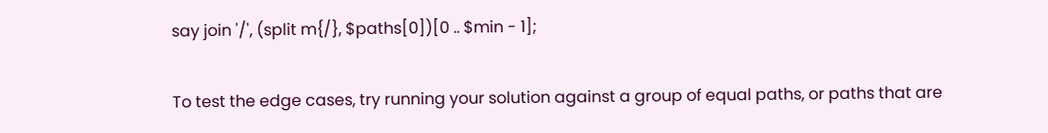say join '/', (split m{/}, $paths[0])[0 .. $min - 1];

To test the edge cases, try running your solution against a group of equal paths, or paths that are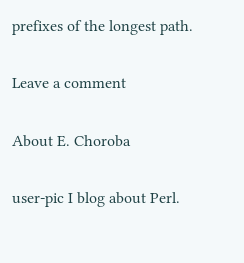prefixes of the longest path.

Leave a comment

About E. Choroba

user-pic I blog about Perl.